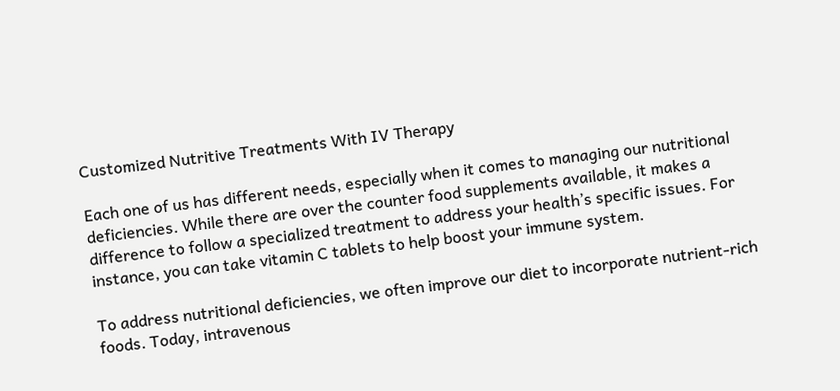Customized Nutritive Treatments With IV Therapy

Each one of us has different needs, especially when it comes to managing our nutritional deficiencies. While there are over the counter food supplements available, it makes a difference to follow a specialized treatment to address your health’s specific issues. For instance, you can take vitamin C tablets to help boost your immune system.

To address nutritional deficiencies, we often improve our diet to incorporate nutrient-rich foods. Today, intravenous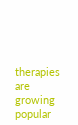therapies are growing popular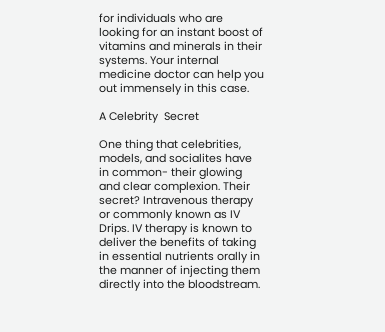for individuals who are looking for an instant boost of vitamins and minerals in their systems. Your internal medicine doctor can help you out immensely in this case.

A Celebrity  Secret

One thing that celebrities, models, and socialites have in common- their glowing and clear complexion. Their secret? Intravenous therapy or commonly known as IV Drips. IV therapy is known to deliver the benefits of taking in essential nutrients orally in the manner of injecting them directly into the bloodstream.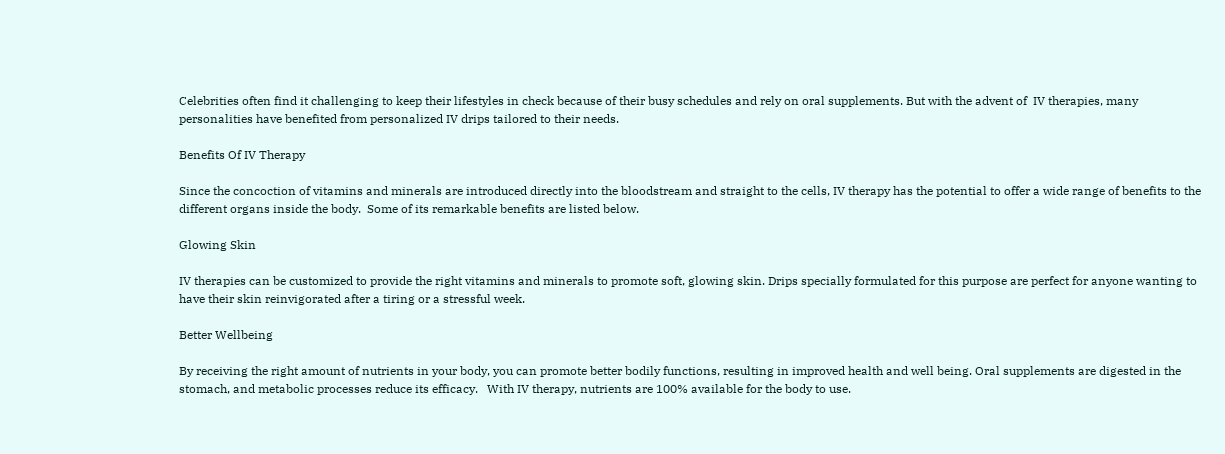Celebrities often find it challenging to keep their lifestyles in check because of their busy schedules and rely on oral supplements. But with the advent of  IV therapies, many personalities have benefited from personalized IV drips tailored to their needs.

Benefits Of IV Therapy

Since the concoction of vitamins and minerals are introduced directly into the bloodstream and straight to the cells, IV therapy has the potential to offer a wide range of benefits to the different organs inside the body.  Some of its remarkable benefits are listed below.

Glowing Skin

IV therapies can be customized to provide the right vitamins and minerals to promote soft, glowing skin. Drips specially formulated for this purpose are perfect for anyone wanting to have their skin reinvigorated after a tiring or a stressful week.

Better Wellbeing

By receiving the right amount of nutrients in your body, you can promote better bodily functions, resulting in improved health and well being. Oral supplements are digested in the stomach, and metabolic processes reduce its efficacy.   With IV therapy, nutrients are 100% available for the body to use.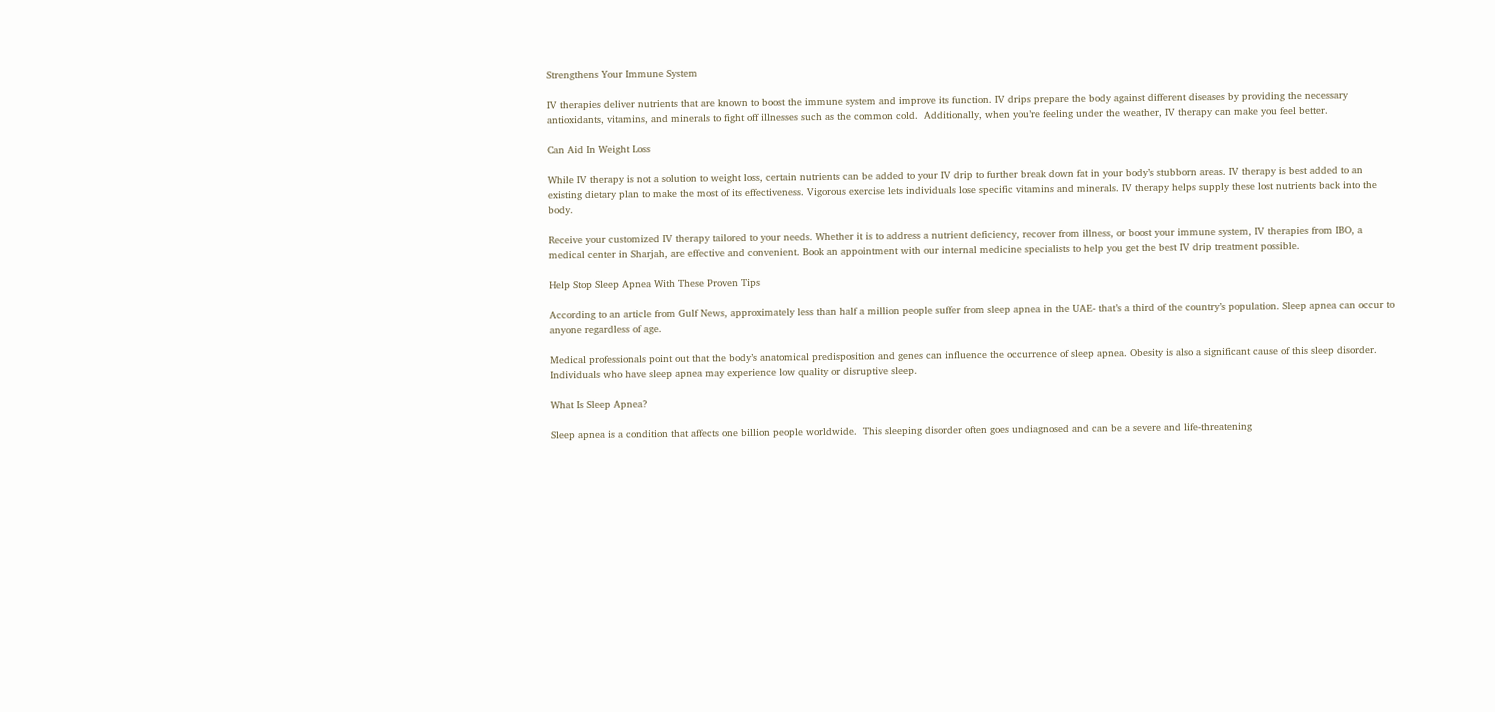Strengthens Your Immune System

IV therapies deliver nutrients that are known to boost the immune system and improve its function. IV drips prepare the body against different diseases by providing the necessary antioxidants, vitamins, and minerals to fight off illnesses such as the common cold.  Additionally, when you’re feeling under the weather, IV therapy can make you feel better.

Can Aid In Weight Loss

While IV therapy is not a solution to weight loss, certain nutrients can be added to your IV drip to further break down fat in your body’s stubborn areas. IV therapy is best added to an existing dietary plan to make the most of its effectiveness. Vigorous exercise lets individuals lose specific vitamins and minerals. IV therapy helps supply these lost nutrients back into the body.

Receive your customized IV therapy tailored to your needs. Whether it is to address a nutrient deficiency, recover from illness, or boost your immune system, IV therapies from IBO, a medical center in Sharjah, are effective and convenient. Book an appointment with our internal medicine specialists to help you get the best IV drip treatment possible.

Help Stop Sleep Apnea With These Proven Tips

According to an article from Gulf News, approximately less than half a million people suffer from sleep apnea in the UAE- that’s a third of the country’s population. Sleep apnea can occur to anyone regardless of age.

Medical professionals point out that the body’s anatomical predisposition and genes can influence the occurrence of sleep apnea. Obesity is also a significant cause of this sleep disorder. Individuals who have sleep apnea may experience low quality or disruptive sleep.

What Is Sleep Apnea?

Sleep apnea is a condition that affects one billion people worldwide.  This sleeping disorder often goes undiagnosed and can be a severe and life-threatening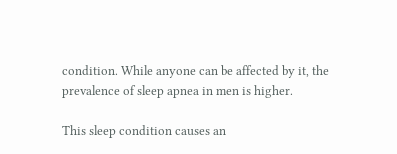condition. While anyone can be affected by it, the prevalence of sleep apnea in men is higher.

This sleep condition causes an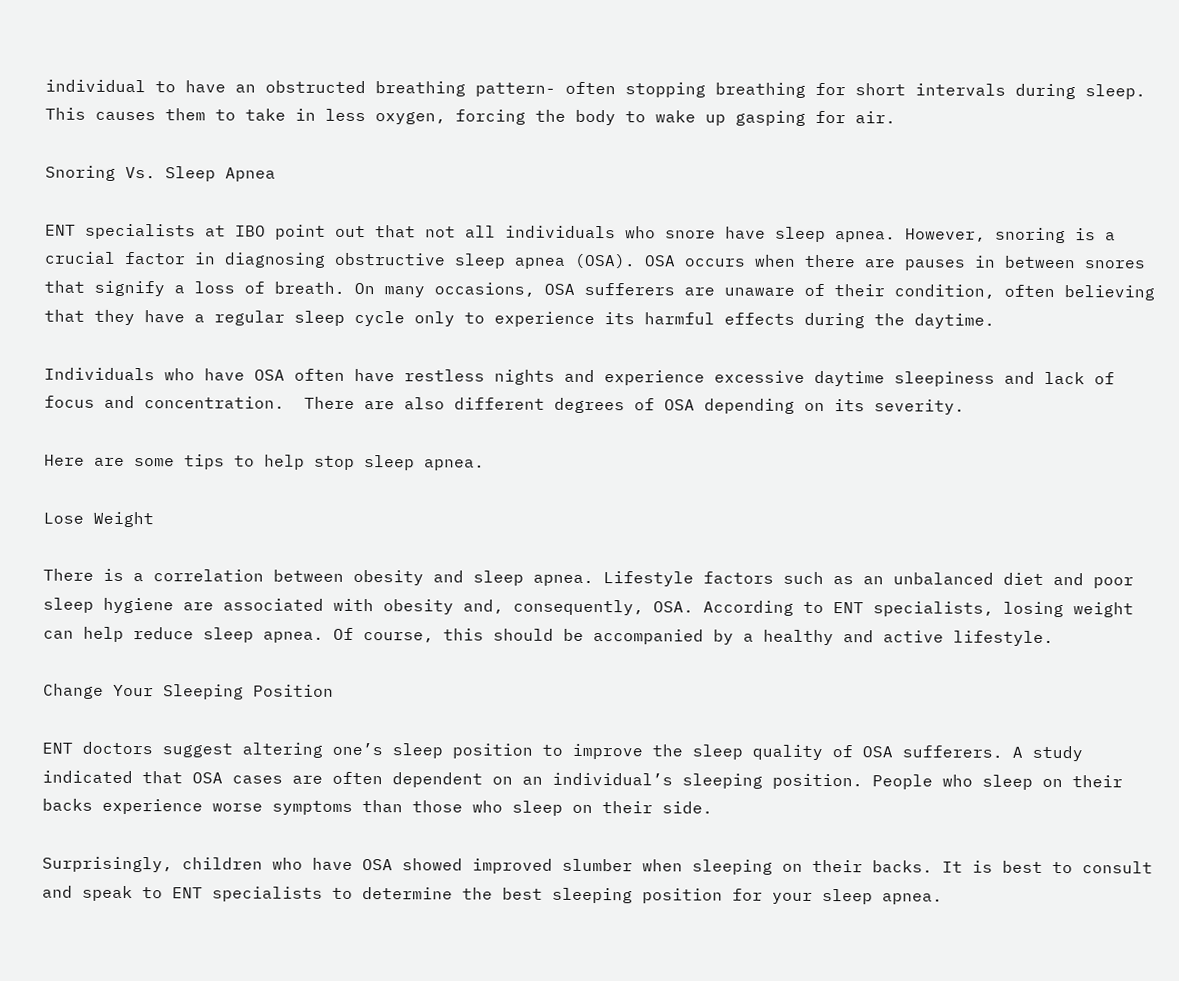individual to have an obstructed breathing pattern- often stopping breathing for short intervals during sleep. This causes them to take in less oxygen, forcing the body to wake up gasping for air.

Snoring Vs. Sleep Apnea

ENT specialists at IBO point out that not all individuals who snore have sleep apnea. However, snoring is a crucial factor in diagnosing obstructive sleep apnea (OSA). OSA occurs when there are pauses in between snores that signify a loss of breath. On many occasions, OSA sufferers are unaware of their condition, often believing that they have a regular sleep cycle only to experience its harmful effects during the daytime.

Individuals who have OSA often have restless nights and experience excessive daytime sleepiness and lack of focus and concentration.  There are also different degrees of OSA depending on its severity.

Here are some tips to help stop sleep apnea.

Lose Weight

There is a correlation between obesity and sleep apnea. Lifestyle factors such as an unbalanced diet and poor sleep hygiene are associated with obesity and, consequently, OSA. According to ENT specialists, losing weight can help reduce sleep apnea. Of course, this should be accompanied by a healthy and active lifestyle.

Change Your Sleeping Position

ENT doctors suggest altering one’s sleep position to improve the sleep quality of OSA sufferers. A study indicated that OSA cases are often dependent on an individual’s sleeping position. People who sleep on their backs experience worse symptoms than those who sleep on their side.

Surprisingly, children who have OSA showed improved slumber when sleeping on their backs. It is best to consult and speak to ENT specialists to determine the best sleeping position for your sleep apnea.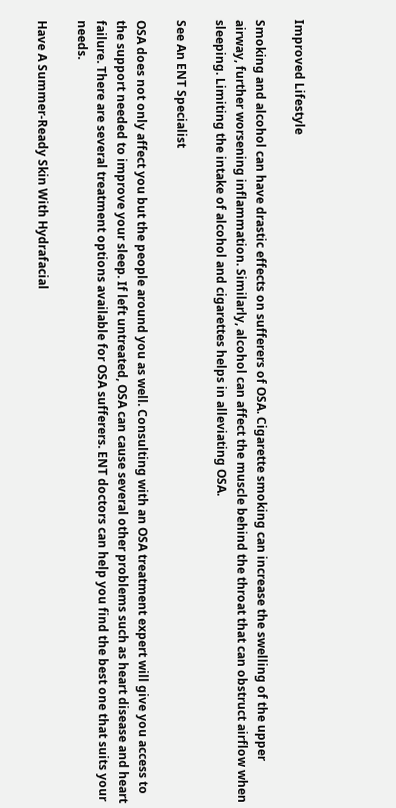Improved Lifestyle

Smoking and alcohol can have drastic effects on sufferers of OSA. Cigarette smoking can increase the swelling of the upper airway, further worsening inflammation. Similarly, alcohol can affect the muscle behind the throat that can obstruct airflow when sleeping. Limiting the intake of alcohol and cigarettes helps in alleviating OSA.

See An ENT Specialist

OSA does not only affect you but the people around you as well. Consulting with an OSA treatment expert will give you access to the support needed to improve your sleep. If left untreated, OSA can cause several other problems such as heart disease and heart failure. There are several treatment options available for OSA sufferers. ENT doctors can help you find the best one that suits your needs.

Have A Summer-Ready Skin With Hydrafacial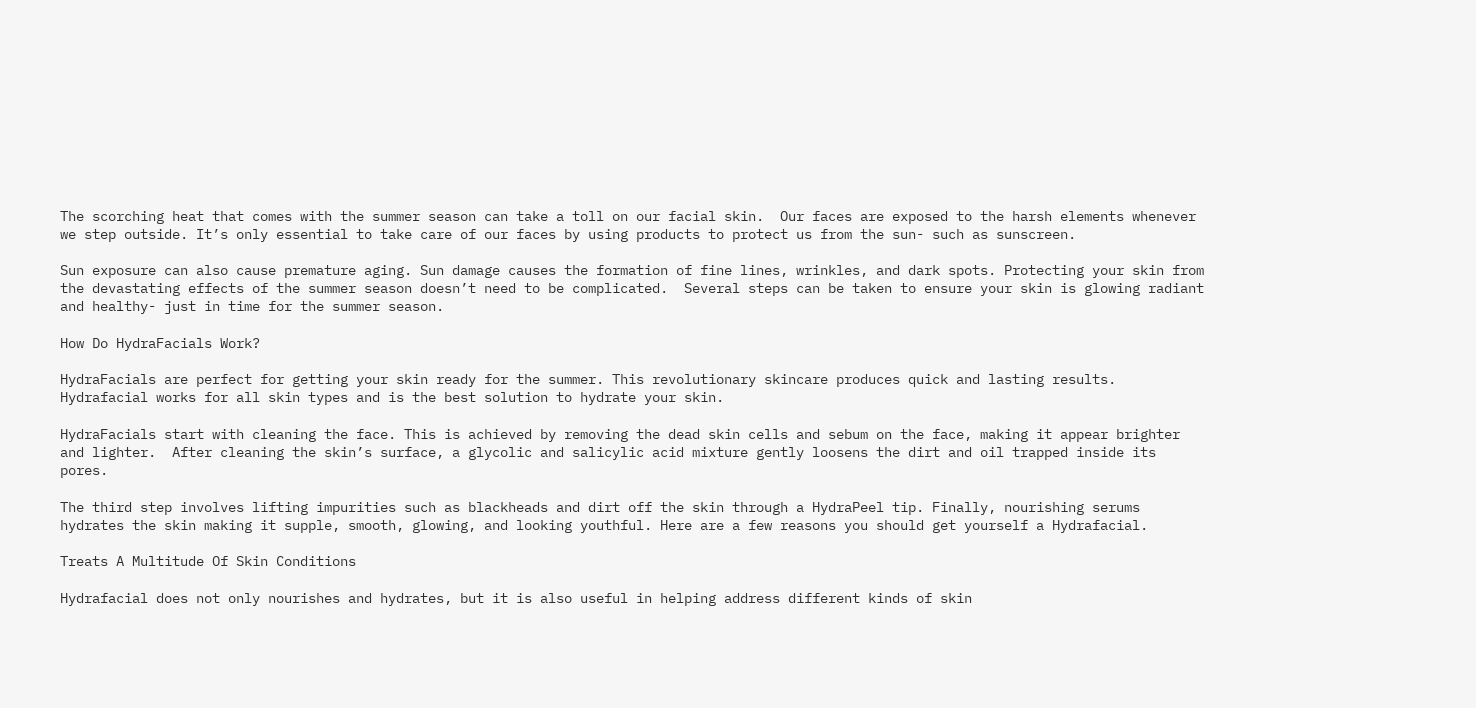The scorching heat that comes with the summer season can take a toll on our facial skin.  Our faces are exposed to the harsh elements whenever we step outside. It’s only essential to take care of our faces by using products to protect us from the sun- such as sunscreen.

Sun exposure can also cause premature aging. Sun damage causes the formation of fine lines, wrinkles, and dark spots. Protecting your skin from the devastating effects of the summer season doesn’t need to be complicated.  Several steps can be taken to ensure your skin is glowing radiant and healthy- just in time for the summer season.

How Do HydraFacials Work?

HydraFacials are perfect for getting your skin ready for the summer. This revolutionary skincare produces quick and lasting results.  Hydrafacial works for all skin types and is the best solution to hydrate your skin.

HydraFacials start with cleaning the face. This is achieved by removing the dead skin cells and sebum on the face, making it appear brighter and lighter.  After cleaning the skin’s surface, a glycolic and salicylic acid mixture gently loosens the dirt and oil trapped inside its pores.

The third step involves lifting impurities such as blackheads and dirt off the skin through a HydraPeel tip. Finally, nourishing serums hydrates the skin making it supple, smooth, glowing, and looking youthful. Here are a few reasons you should get yourself a Hydrafacial.

Treats A Multitude Of Skin Conditions

Hydrafacial does not only nourishes and hydrates, but it is also useful in helping address different kinds of skin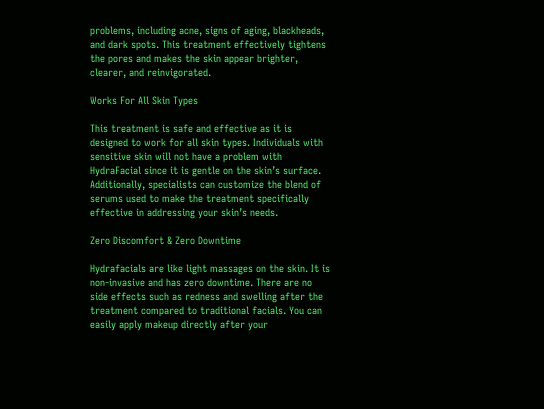problems, including acne, signs of aging, blackheads, and dark spots. This treatment effectively tightens the pores and makes the skin appear brighter, clearer, and reinvigorated.

Works For All Skin Types

This treatment is safe and effective as it is designed to work for all skin types. Individuals with sensitive skin will not have a problem with HydraFacial since it is gentle on the skin’s surface. Additionally, specialists can customize the blend of serums used to make the treatment specifically effective in addressing your skin’s needs.

Zero Discomfort & Zero Downtime

Hydrafacials are like light massages on the skin. It is non-invasive and has zero downtime. There are no side effects such as redness and swelling after the treatment compared to traditional facials. You can easily apply makeup directly after your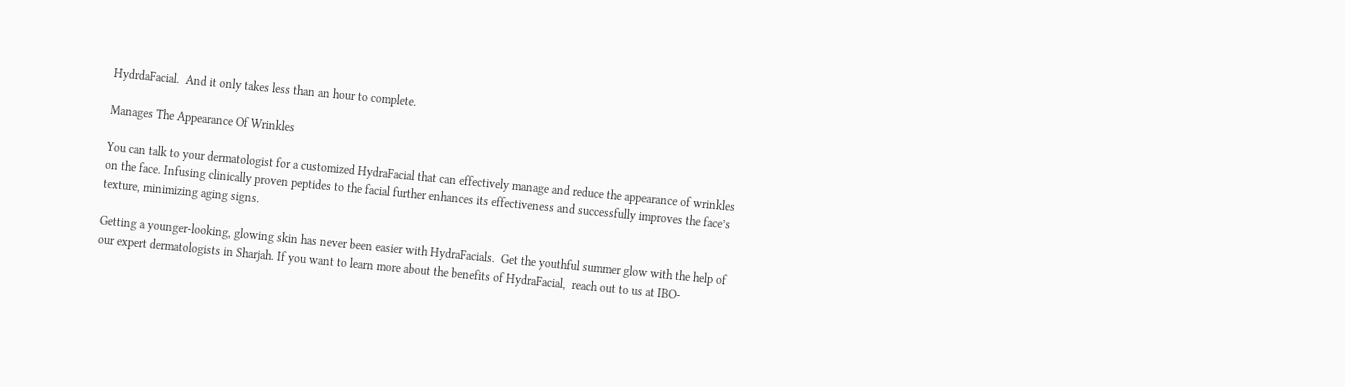HydrdaFacial.  And it only takes less than an hour to complete.

Manages The Appearance Of Wrinkles

You can talk to your dermatologist for a customized HydraFacial that can effectively manage and reduce the appearance of wrinkles on the face. Infusing clinically proven peptides to the facial further enhances its effectiveness and successfully improves the face’s texture, minimizing aging signs.

Getting a younger-looking, glowing skin has never been easier with HydraFacials.  Get the youthful summer glow with the help of our expert dermatologists in Sharjah. If you want to learn more about the benefits of HydraFacial,  reach out to us at IBO-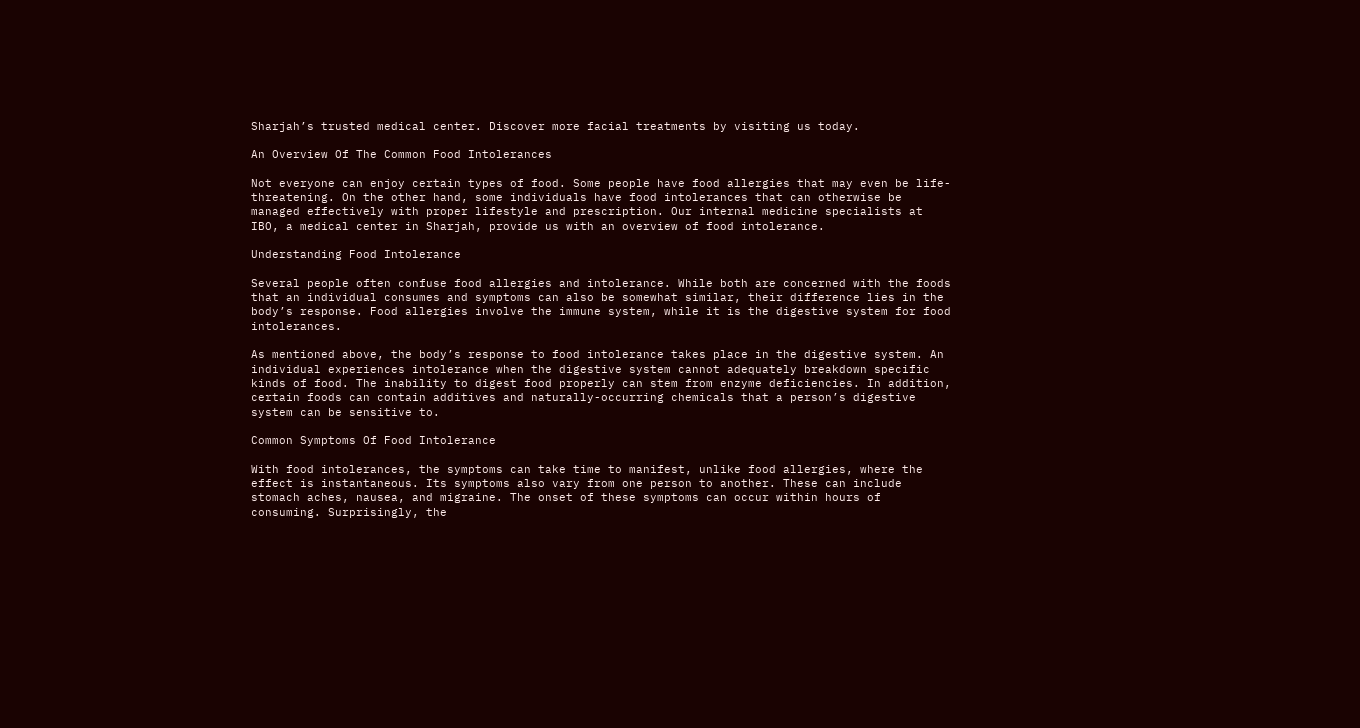Sharjah’s trusted medical center. Discover more facial treatments by visiting us today.

An Overview Of The Common Food Intolerances

Not everyone can enjoy certain types of food. Some people have food allergies that may even be life-threatening. On the other hand, some individuals have food intolerances that can otherwise be managed effectively with proper lifestyle and prescription. Our internal medicine specialists at IBO, a medical center in Sharjah, provide us with an overview of food intolerance.

Understanding Food Intolerance

Several people often confuse food allergies and intolerance. While both are concerned with the foods that an individual consumes and symptoms can also be somewhat similar, their difference lies in the body’s response. Food allergies involve the immune system, while it is the digestive system for food intolerances.

As mentioned above, the body’s response to food intolerance takes place in the digestive system. An individual experiences intolerance when the digestive system cannot adequately breakdown specific kinds of food. The inability to digest food properly can stem from enzyme deficiencies. In addition, certain foods can contain additives and naturally-occurring chemicals that a person’s digestive system can be sensitive to.

Common Symptoms Of Food Intolerance

With food intolerances, the symptoms can take time to manifest, unlike food allergies, where the effect is instantaneous. Its symptoms also vary from one person to another. These can include stomach aches, nausea, and migraine. The onset of these symptoms can occur within hours of consuming. Surprisingly, the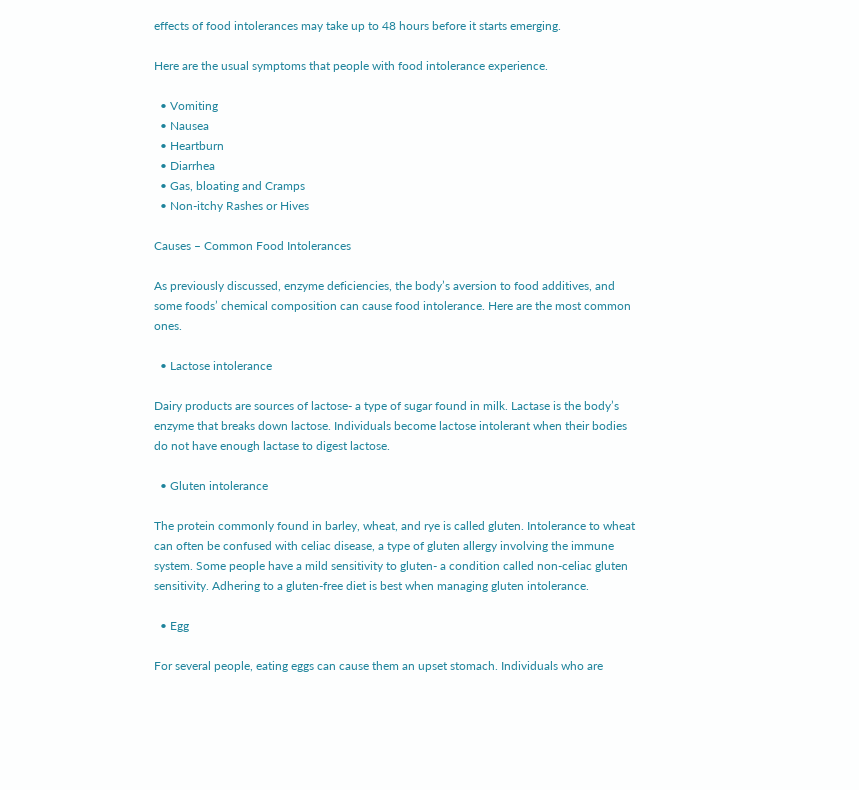effects of food intolerances may take up to 48 hours before it starts emerging.

Here are the usual symptoms that people with food intolerance experience.

  • Vomiting
  • Nausea
  • Heartburn
  • Diarrhea
  • Gas, bloating and Cramps
  • Non-itchy Rashes or Hives

Causes – Common Food Intolerances

As previously discussed, enzyme deficiencies, the body’s aversion to food additives, and some foods’ chemical composition can cause food intolerance. Here are the most common ones.

  • Lactose intolerance

Dairy products are sources of lactose- a type of sugar found in milk. Lactase is the body’s enzyme that breaks down lactose. Individuals become lactose intolerant when their bodies do not have enough lactase to digest lactose.

  • Gluten intolerance

The protein commonly found in barley, wheat, and rye is called gluten. Intolerance to wheat can often be confused with celiac disease, a type of gluten allergy involving the immune system. Some people have a mild sensitivity to gluten- a condition called non-celiac gluten sensitivity. Adhering to a gluten-free diet is best when managing gluten intolerance.

  • Egg

For several people, eating eggs can cause them an upset stomach. Individuals who are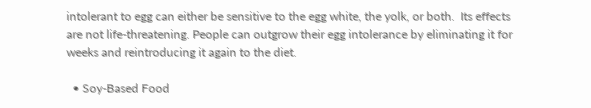intolerant to egg can either be sensitive to the egg white, the yolk, or both.  Its effects are not life-threatening. People can outgrow their egg intolerance by eliminating it for weeks and reintroducing it again to the diet.

  • Soy-Based Food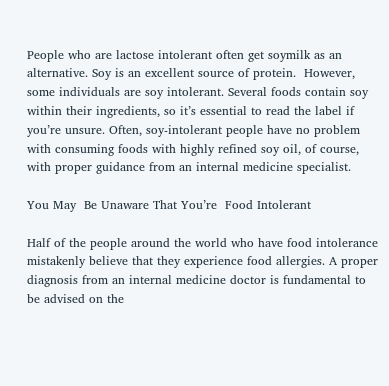People who are lactose intolerant often get soymilk as an alternative. Soy is an excellent source of protein.  However, some individuals are soy intolerant. Several foods contain soy within their ingredients, so it’s essential to read the label if you’re unsure. Often, soy-intolerant people have no problem with consuming foods with highly refined soy oil, of course, with proper guidance from an internal medicine specialist.

You May  Be Unaware That You’re  Food Intolerant

Half of the people around the world who have food intolerance mistakenly believe that they experience food allergies. A proper diagnosis from an internal medicine doctor is fundamental to be advised on the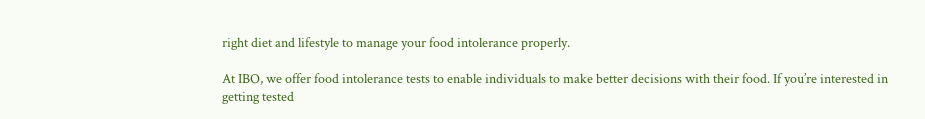right diet and lifestyle to manage your food intolerance properly.

At IBO, we offer food intolerance tests to enable individuals to make better decisions with their food. If you’re interested in getting tested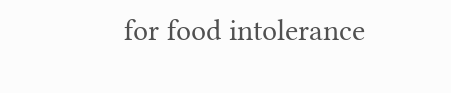for food intolerance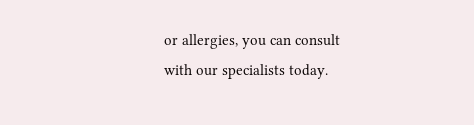or allergies, you can consult with our specialists today.